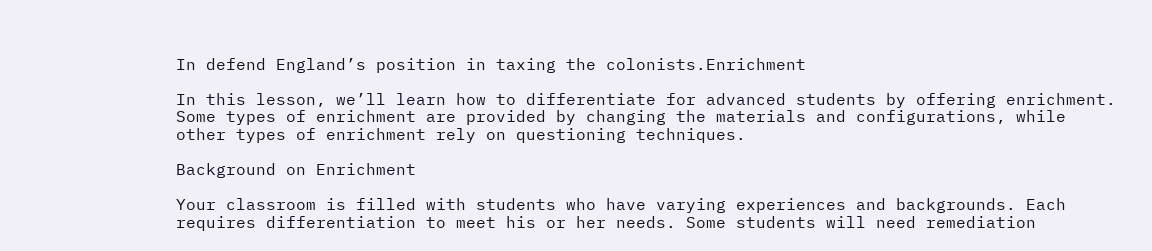In defend England’s position in taxing the colonists.Enrichment

In this lesson, we’ll learn how to differentiate for advanced students by offering enrichment. Some types of enrichment are provided by changing the materials and configurations, while other types of enrichment rely on questioning techniques.

Background on Enrichment

Your classroom is filled with students who have varying experiences and backgrounds. Each requires differentiation to meet his or her needs. Some students will need remediation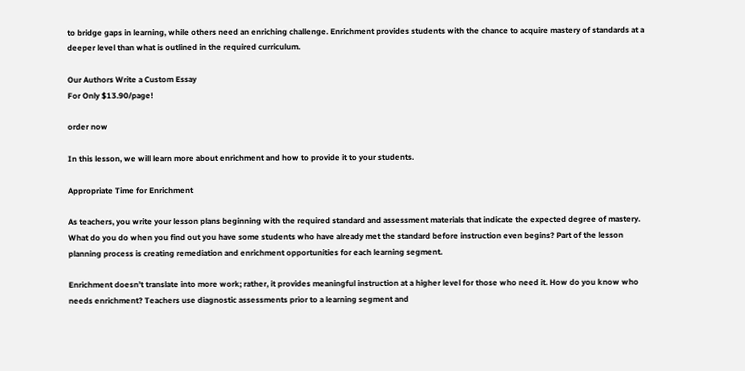to bridge gaps in learning, while others need an enriching challenge. Enrichment provides students with the chance to acquire mastery of standards at a deeper level than what is outlined in the required curriculum.

Our Authors Write a Custom Essay
For Only $13.90/page!

order now

In this lesson, we will learn more about enrichment and how to provide it to your students.

Appropriate Time for Enrichment

As teachers, you write your lesson plans beginning with the required standard and assessment materials that indicate the expected degree of mastery. What do you do when you find out you have some students who have already met the standard before instruction even begins? Part of the lesson planning process is creating remediation and enrichment opportunities for each learning segment.

Enrichment doesn’t translate into more work; rather, it provides meaningful instruction at a higher level for those who need it. How do you know who needs enrichment? Teachers use diagnostic assessments prior to a learning segment and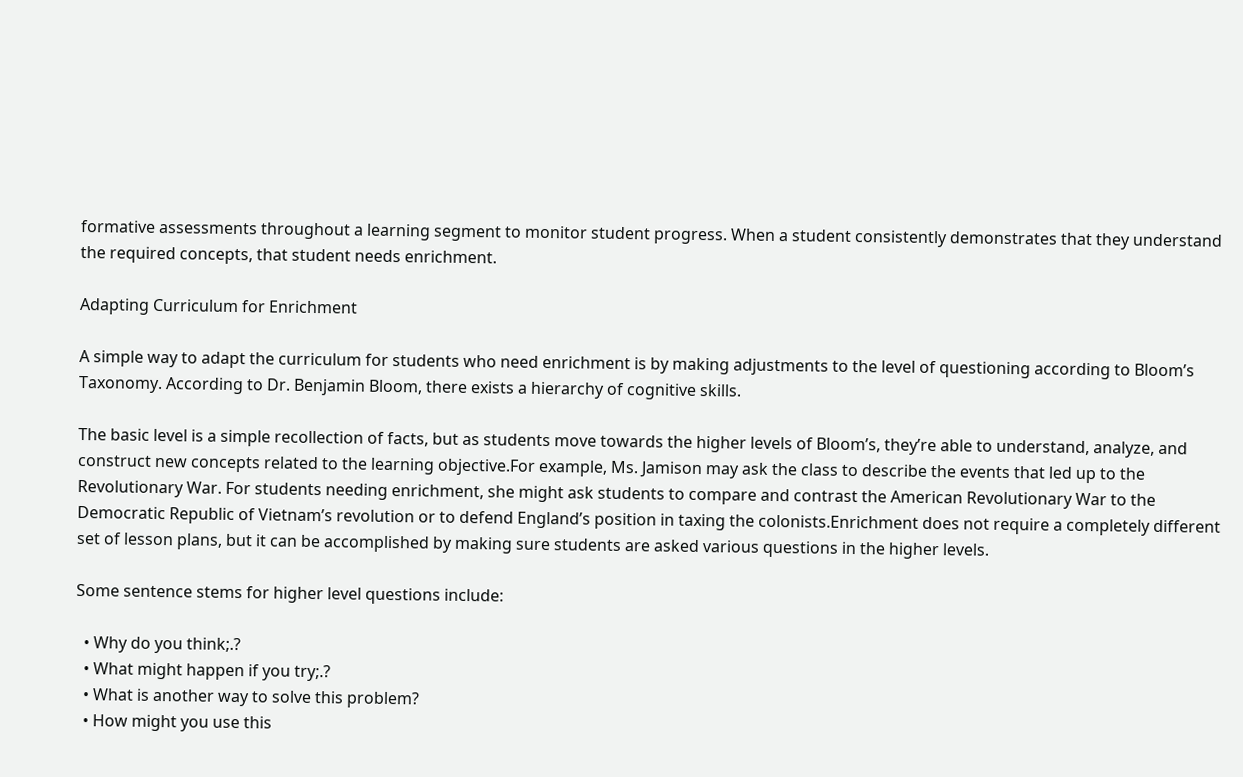formative assessments throughout a learning segment to monitor student progress. When a student consistently demonstrates that they understand the required concepts, that student needs enrichment.

Adapting Curriculum for Enrichment

A simple way to adapt the curriculum for students who need enrichment is by making adjustments to the level of questioning according to Bloom’s Taxonomy. According to Dr. Benjamin Bloom, there exists a hierarchy of cognitive skills.

The basic level is a simple recollection of facts, but as students move towards the higher levels of Bloom’s, they’re able to understand, analyze, and construct new concepts related to the learning objective.For example, Ms. Jamison may ask the class to describe the events that led up to the Revolutionary War. For students needing enrichment, she might ask students to compare and contrast the American Revolutionary War to the Democratic Republic of Vietnam’s revolution or to defend England’s position in taxing the colonists.Enrichment does not require a completely different set of lesson plans, but it can be accomplished by making sure students are asked various questions in the higher levels.

Some sentence stems for higher level questions include:

  • Why do you think;.?
  • What might happen if you try;.?
  • What is another way to solve this problem?
  • How might you use this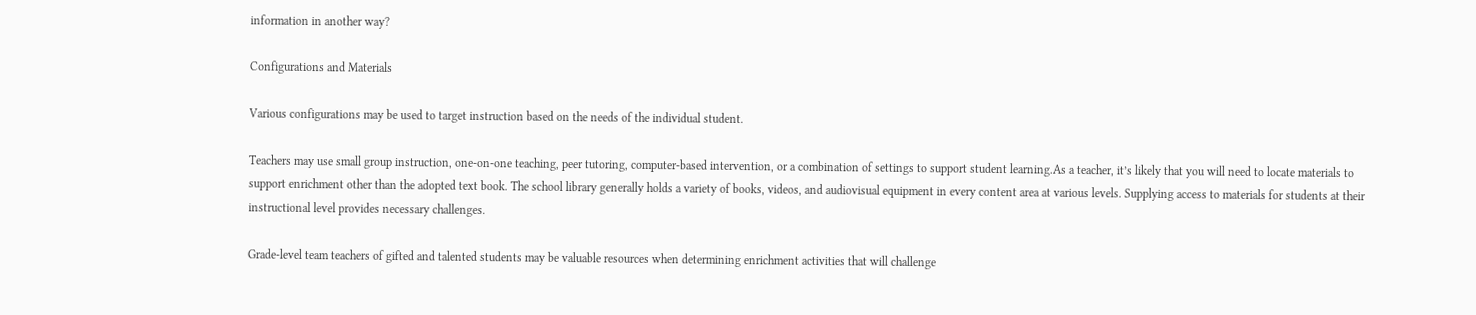information in another way?

Configurations and Materials

Various configurations may be used to target instruction based on the needs of the individual student.

Teachers may use small group instruction, one-on-one teaching, peer tutoring, computer-based intervention, or a combination of settings to support student learning.As a teacher, it’s likely that you will need to locate materials to support enrichment other than the adopted text book. The school library generally holds a variety of books, videos, and audiovisual equipment in every content area at various levels. Supplying access to materials for students at their instructional level provides necessary challenges.

Grade-level team teachers of gifted and talented students may be valuable resources when determining enrichment activities that will challenge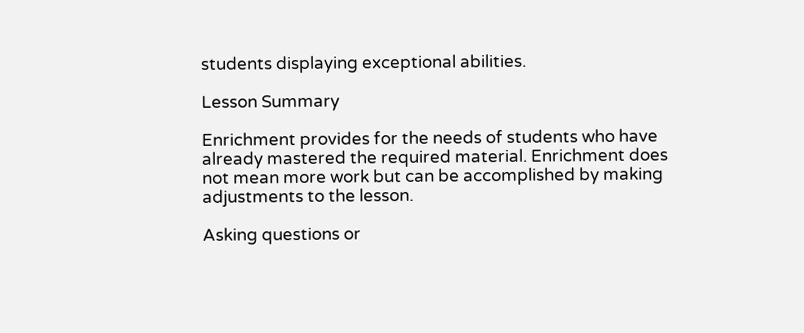students displaying exceptional abilities.

Lesson Summary

Enrichment provides for the needs of students who have already mastered the required material. Enrichment does not mean more work but can be accomplished by making adjustments to the lesson.

Asking questions or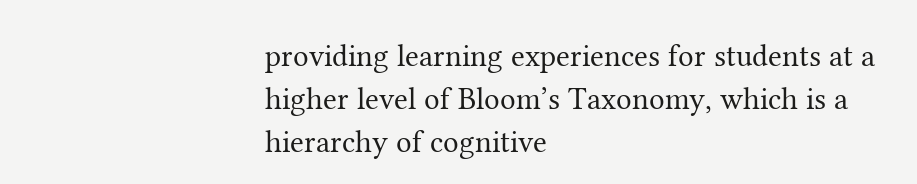providing learning experiences for students at a higher level of Bloom’s Taxonomy, which is a hierarchy of cognitive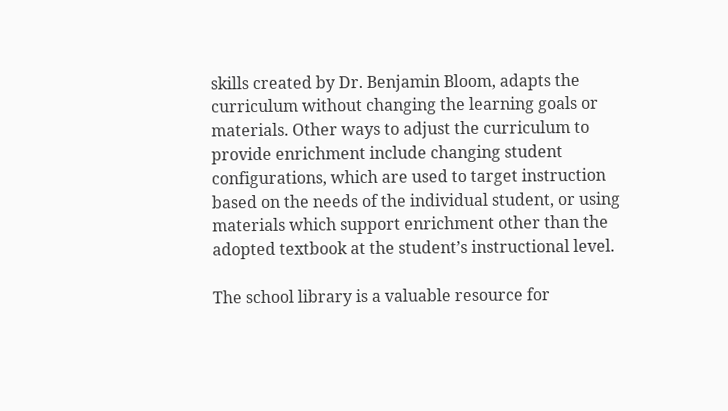skills created by Dr. Benjamin Bloom, adapts the curriculum without changing the learning goals or materials. Other ways to adjust the curriculum to provide enrichment include changing student configurations, which are used to target instruction based on the needs of the individual student, or using materials which support enrichment other than the adopted textbook at the student’s instructional level.

The school library is a valuable resource for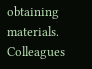obtaining materials. Colleagues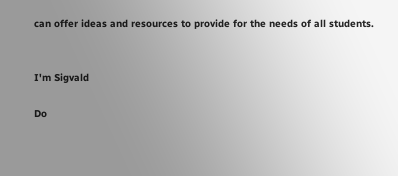can offer ideas and resources to provide for the needs of all students.


I'm Sigvald

Do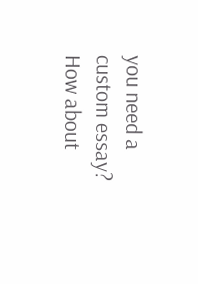you need a custom essay? How about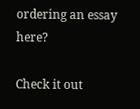ordering an essay here?

Check it out